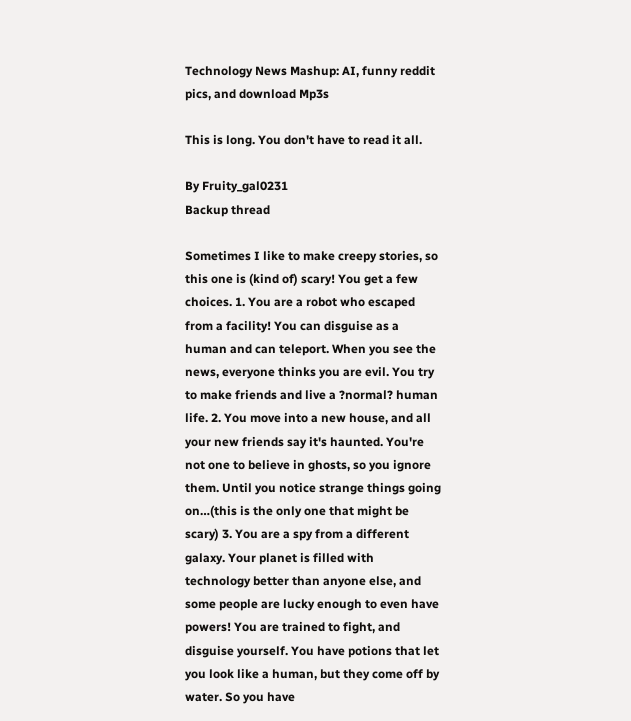Technology News Mashup: AI, funny reddit pics, and download Mp3s

This is long. You don't have to read it all.

By Fruity_gal0231
Backup thread

Sometimes I like to make creepy stories, so this one is (kind of) scary! You get a few choices. 1. You are a robot who escaped from a facility! You can disguise as a human and can teleport. When you see the news, everyone thinks you are evil. You try to make friends and live a ?normal? human life. 2. You move into a new house, and all your new friends say it's haunted. You're not one to believe in ghosts, so you ignore them. Until you notice strange things going on…(this is the only one that might be scary) 3. You are a spy from a different galaxy. Your planet is filled with technology better than anyone else, and some people are lucky enough to even have powers! You are trained to fight, and disguise yourself. You have potions that let you look like a human, but they come off by water. So you have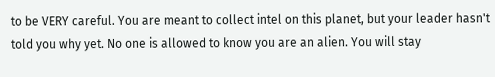to be VERY careful. You are meant to collect intel on this planet, but your leader hasn't told you why yet. No one is allowed to know you are an alien. You will stay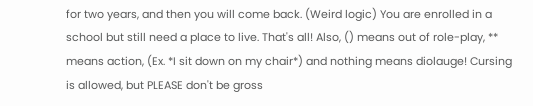for two years, and then you will come back. (Weird logic) You are enrolled in a school but still need a place to live. That's all! Also, () means out of role-play, ** means action, (Ex. *I sit down on my chair*) and nothing means diolauge! Cursing is allowed, but PLEASE don't be gross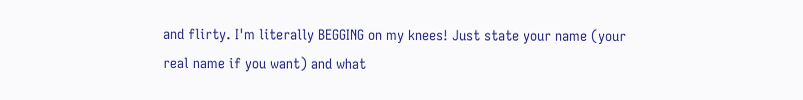and flirty. I'm literally BEGGING on my knees! Just state your name (your real name if you want) and what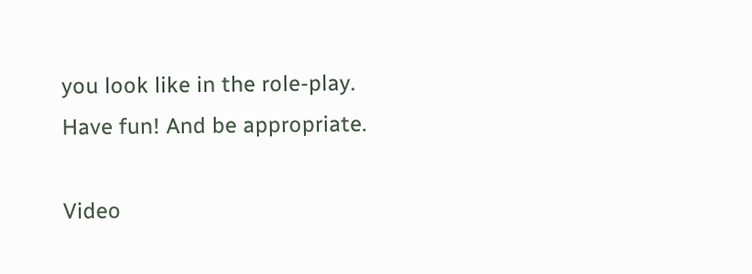you look like in the role-play. Have fun! And be appropriate.

Video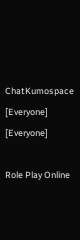ChatKumospace [Everyone] [Everyone]

Role Play Online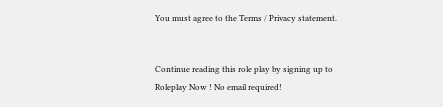You must agree to the Terms / Privacy statement.


Continue reading this role play by signing up to
Roleplay Now ! No email required!